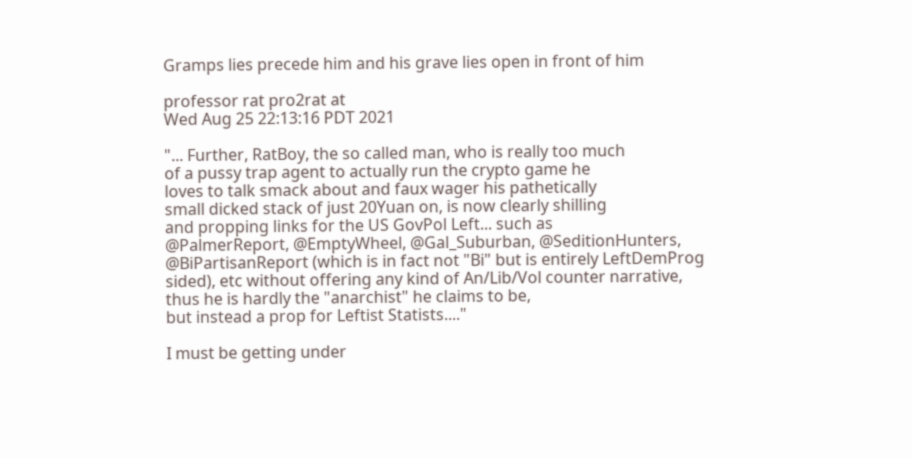Gramps lies precede him and his grave lies open in front of him

professor rat pro2rat at
Wed Aug 25 22:13:16 PDT 2021

"... Further, RatBoy, the so called man, who is really too much
of a pussy trap agent to actually run the crypto game he
loves to talk smack about and faux wager his pathetically
small dicked stack of just 20Yuan on, is now clearly shilling
and propping links for the US GovPol Left... such as
@PalmerReport, @EmptyWheel, @Gal_Suburban, @SeditionHunters,
@BiPartisanReport (which is in fact not "Bi" but is entirely LeftDemProg
sided), etc without offering any kind of An/Lib/Vol counter narrative,
thus he is hardly the "anarchist" he claims to be,
but instead a prop for Leftist Statists...."

I must be getting under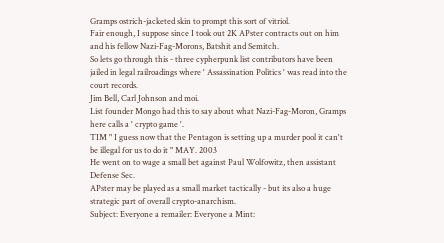Gramps ostrich-jacketed skin to prompt this sort of vitriol.
Fair enough, I suppose since I took out 2K APster contracts out on him and his fellow Nazi-Fag-Morons, Batshit and Semitch.
So lets go through this - three cypherpunk list contributors have been jailed in legal railroadings where ' Assassination Politics ' was read into the court records.
Jim Bell, Carl Johnson and moi.
List founder Mongo had this to say about what Nazi-Fag-Moron, Gramps here calls a ' crypto game '.
TIM " I guess now that the Pentagon is setting up a murder pool it can't be illegal for us to do it " MAY. 2003
He went on to wage a small bet against Paul Wolfowitz, then assistant Defense Sec.
APster may be played as a small market tactically - but its also a huge strategic part of overall crypto-anarchism.
Subject: Everyone a remailer: Everyone a Mint: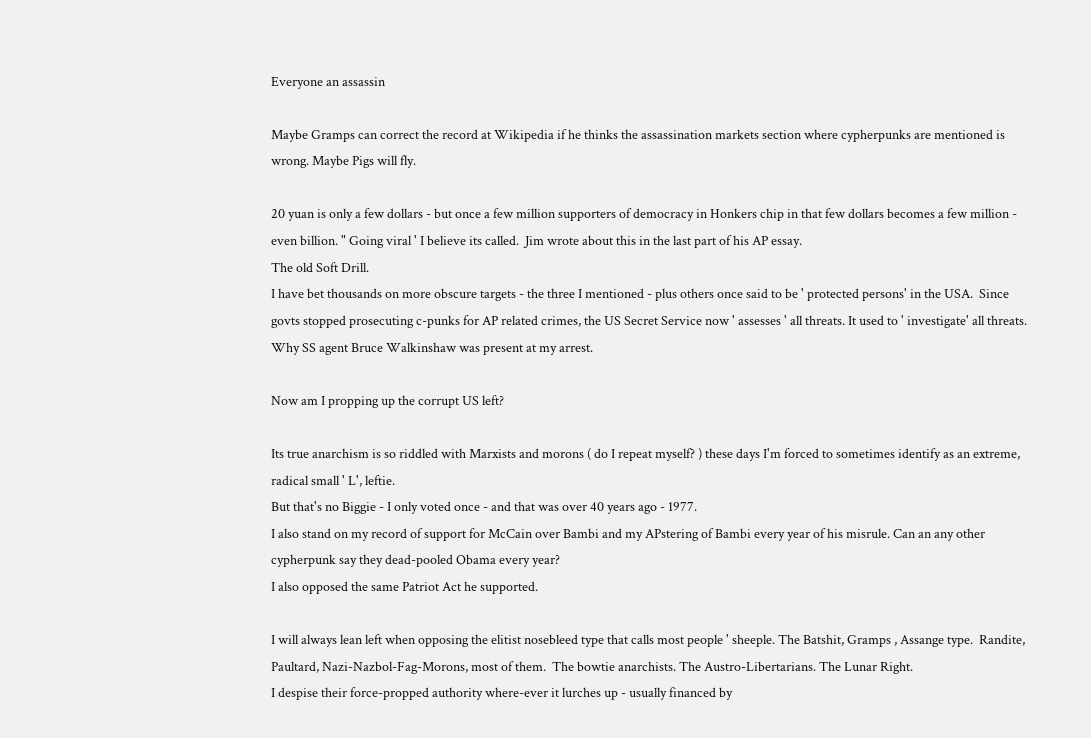Everyone an assassin

Maybe Gramps can correct the record at Wikipedia if he thinks the assassination markets section where cypherpunks are mentioned is wrong. Maybe Pigs will fly.

20 yuan is only a few dollars - but once a few million supporters of democracy in Honkers chip in that few dollars becomes a few million - even billion. " Going viral ' I believe its called.  Jim wrote about this in the last part of his AP essay.
The old Soft Drill.
I have bet thousands on more obscure targets - the three I mentioned - plus others once said to be ' protected persons' in the USA.  Since govts stopped prosecuting c-punks for AP related crimes, the US Secret Service now ' assesses ' all threats. It used to ' investigate' all threats.  Why SS agent Bruce Walkinshaw was present at my arrest.

Now am I propping up the corrupt US left?

Its true anarchism is so riddled with Marxists and morons ( do I repeat myself? ) these days I'm forced to sometimes identify as an extreme, radical small ' L', leftie.
But that's no Biggie - I only voted once - and that was over 40 years ago - 1977.
I also stand on my record of support for McCain over Bambi and my APstering of Bambi every year of his misrule. Can an any other cypherpunk say they dead-pooled Obama every year?
I also opposed the same Patriot Act he supported.

I will always lean left when opposing the elitist nosebleed type that calls most people ' sheeple. The Batshit, Gramps , Assange type.  Randite, Paultard, Nazi-Nazbol-Fag-Morons, most of them.  The bowtie anarchists. The Austro-Libertarians. The Lunar Right.
I despise their force-propped authority where-ever it lurches up - usually financed by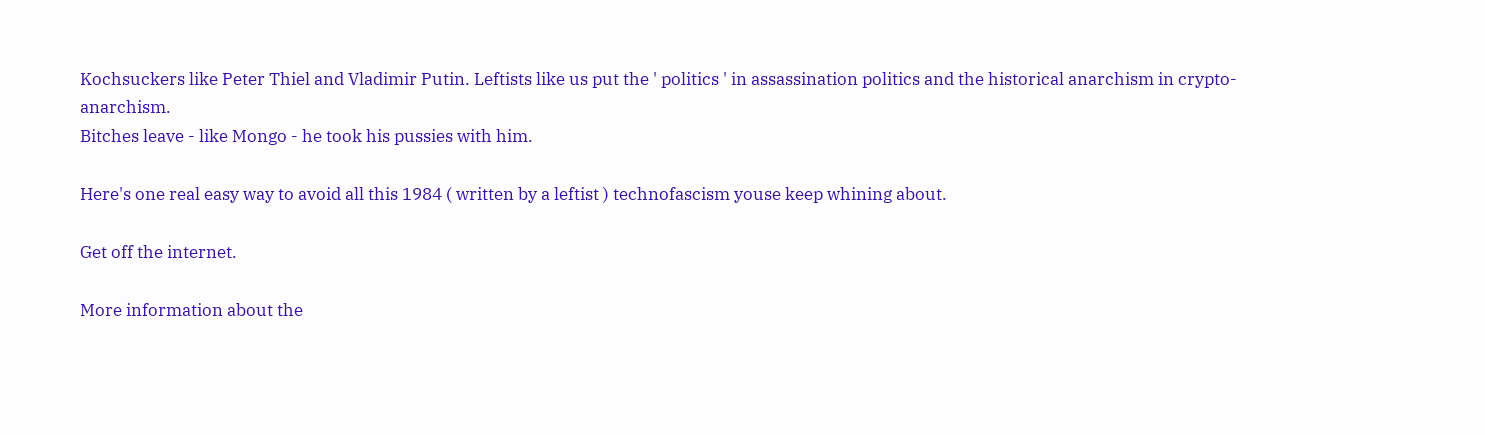Kochsuckers like Peter Thiel and Vladimir Putin. Leftists like us put the ' politics ' in assassination politics and the historical anarchism in crypto-anarchism.
Bitches leave - like Mongo - he took his pussies with him.

Here's one real easy way to avoid all this 1984 ( written by a leftist ) technofascism youse keep whining about.

Get off the internet.

More information about the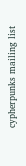cypherpunks mailing list